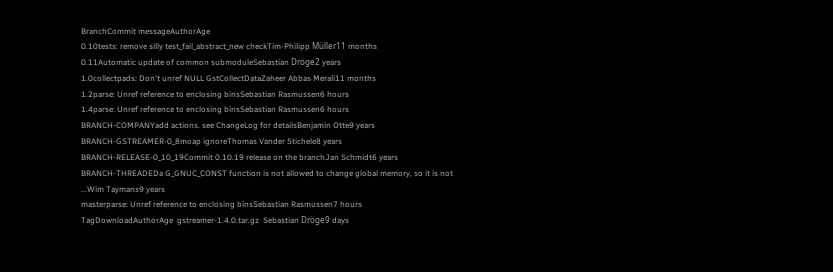BranchCommit messageAuthorAge
0.10tests: remove silly test_fail_abstract_new checkTim-Philipp Müller11 months
0.11Automatic update of common submoduleSebastian Dröge2 years
1.0collectpads: Don't unref NULL GstCollectDataZaheer Abbas Merali11 months
1.2parse: Unref reference to enclosing binsSebastian Rasmussen6 hours
1.4parse: Unref reference to enclosing binsSebastian Rasmussen6 hours
BRANCH-COMPANYadd actions. see ChangeLog for detailsBenjamin Otte9 years
BRANCH-GSTREAMER-0_8moap ignoreThomas Vander Stichele8 years
BRANCH-RELEASE-0_10_19Commit 0.10.19 release on the branchJan Schmidt6 years
BRANCH-THREADEDa G_GNUC_CONST function is not allowed to change global memory, so it is not ...Wim Taymans9 years
masterparse: Unref reference to enclosing binsSebastian Rasmussen7 hours
TagDownloadAuthorAge  gstreamer-1.4.0.tar.gz  Sebastian Dröge9 days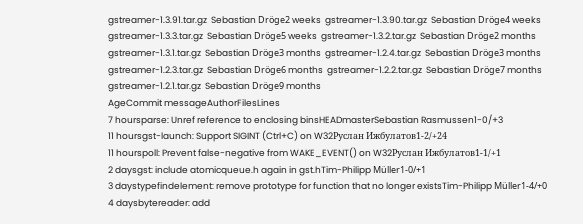gstreamer-1.3.91.tar.gz  Sebastian Dröge2 weeks  gstreamer-1.3.90.tar.gz  Sebastian Dröge4 weeks  gstreamer-1.3.3.tar.gz  Sebastian Dröge5 weeks  gstreamer-1.3.2.tar.gz  Sebastian Dröge2 months  gstreamer-1.3.1.tar.gz  Sebastian Dröge3 months  gstreamer-1.2.4.tar.gz  Sebastian Dröge3 months  gstreamer-1.2.3.tar.gz  Sebastian Dröge6 months  gstreamer-1.2.2.tar.gz  Sebastian Dröge7 months  gstreamer-1.2.1.tar.gz  Sebastian Dröge9 months
AgeCommit messageAuthorFilesLines
7 hoursparse: Unref reference to enclosing binsHEADmasterSebastian Rasmussen1-0/+3
11 hoursgst-launch: Support SIGINT (Ctrl+C) on W32Руслан Ижбулатов1-2/+24
11 hourspoll: Prevent false-negative from WAKE_EVENT() on W32Руслан Ижбулатов1-1/+1
2 daysgst: include atomicqueue.h again in gst.hTim-Philipp Müller1-0/+1
3 daystypefindelement: remove prototype for function that no longer existsTim-Philipp Müller1-4/+0
4 daysbytereader: add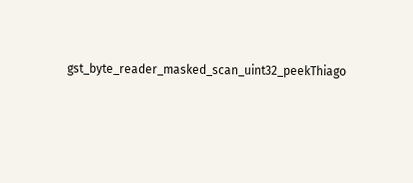gst_byte_reader_masked_scan_uint32_peekThiago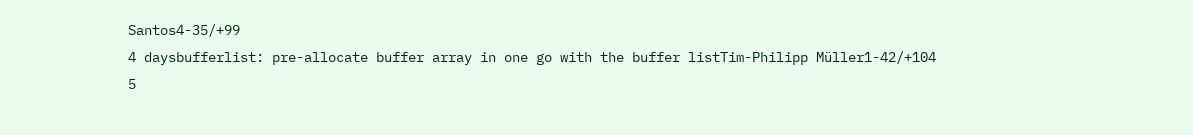Santos4-35/+99
4 daysbufferlist: pre-allocate buffer array in one go with the buffer listTim-Philipp Müller1-42/+104
5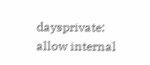daysprivate: allow internal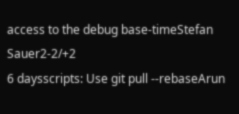access to the debug base-timeStefan Sauer2-2/+2
6 daysscripts: Use git pull --rebaseArun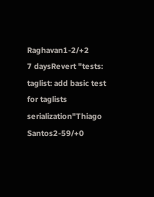Raghavan1-2/+2
7 daysRevert "tests: taglist: add basic test for taglists serialization"Thiago Santos2-59/+0